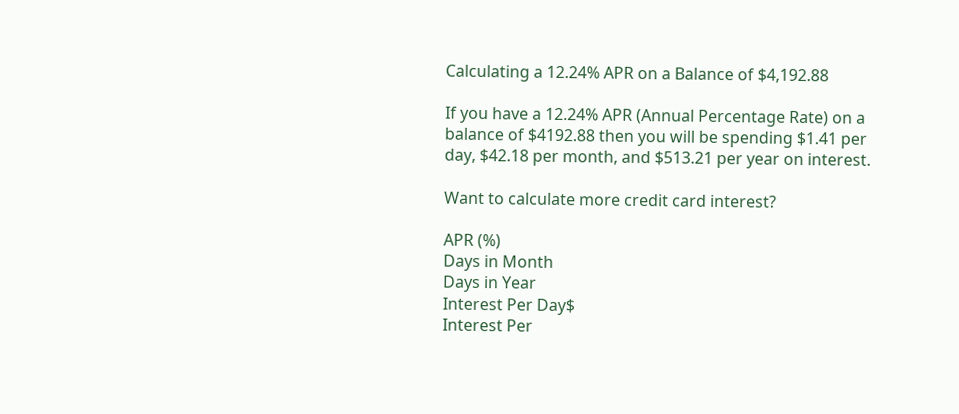Calculating a 12.24% APR on a Balance of $4,192.88

If you have a 12.24% APR (Annual Percentage Rate) on a balance of $4192.88 then you will be spending $1.41 per day, $42.18 per month, and $513.21 per year on interest.

Want to calculate more credit card interest?

APR (%)
Days in Month
Days in Year
Interest Per Day$
Interest Per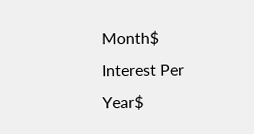Month$
Interest Per Year$